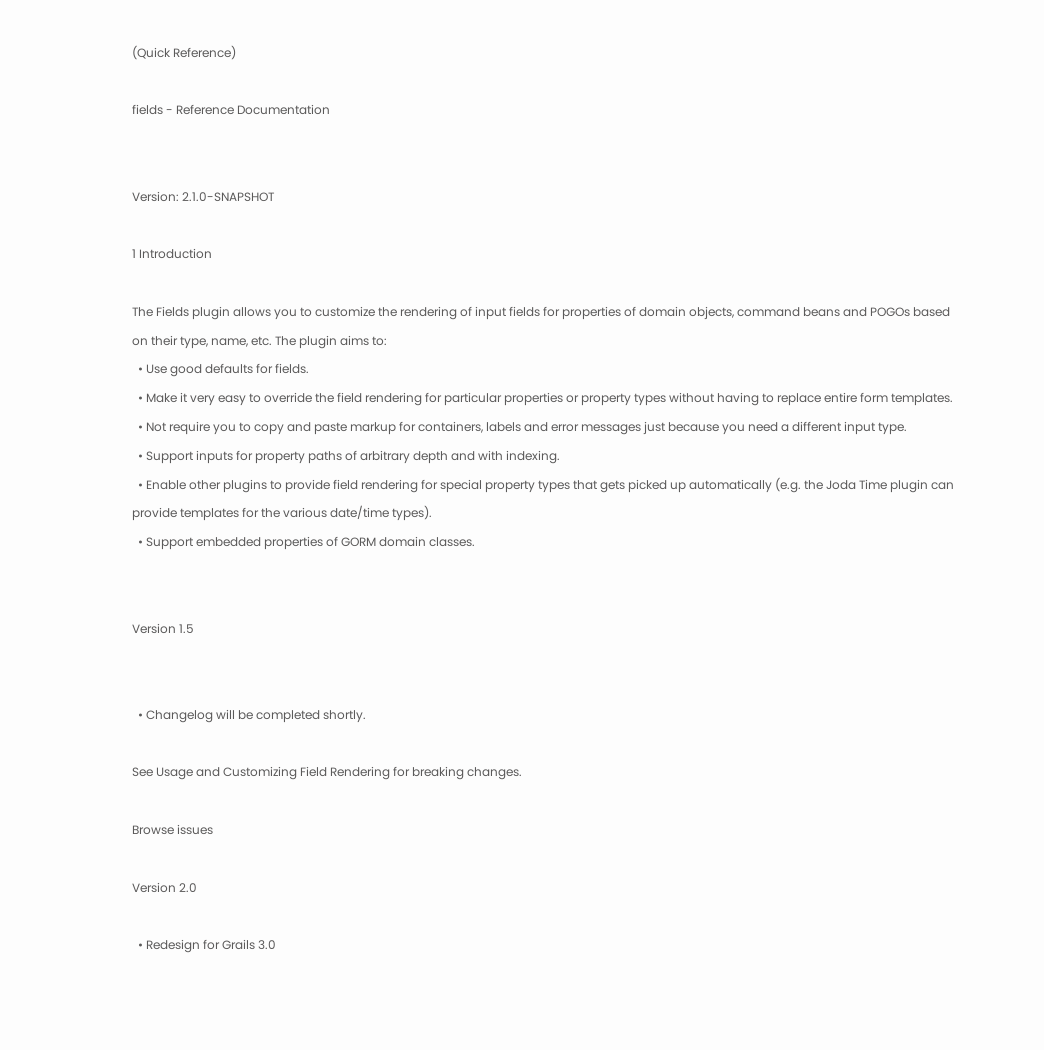(Quick Reference)

fields - Reference Documentation


Version: 2.1.0-SNAPSHOT

1 Introduction

The Fields plugin allows you to customize the rendering of input fields for properties of domain objects, command beans and POGOs based on their type, name, etc. The plugin aims to:
  • Use good defaults for fields.
  • Make it very easy to override the field rendering for particular properties or property types without having to replace entire form templates.
  • Not require you to copy and paste markup for containers, labels and error messages just because you need a different input type.
  • Support inputs for property paths of arbitrary depth and with indexing.
  • Enable other plugins to provide field rendering for special property types that gets picked up automatically (e.g. the Joda Time plugin can provide templates for the various date/time types).
  • Support embedded properties of GORM domain classes.


Version 1.5


  • Changelog will be completed shortly.

See Usage and Customizing Field Rendering for breaking changes.

Browse issues

Version 2.0

  • Redesign for Grails 3.0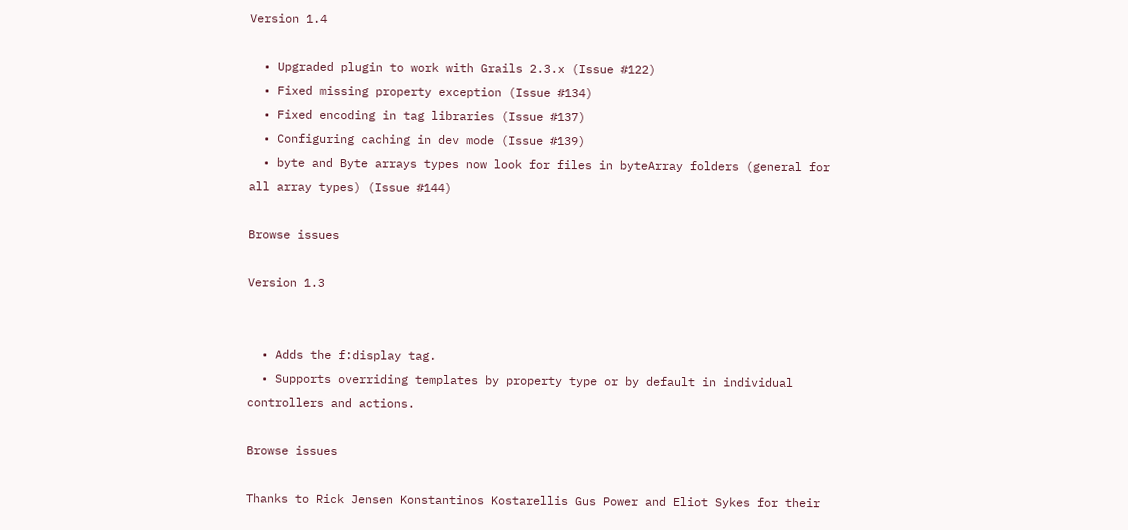Version 1.4

  • Upgraded plugin to work with Grails 2.3.x (Issue #122)
  • Fixed missing property exception (Issue #134)
  • Fixed encoding in tag libraries (Issue #137)
  • Configuring caching in dev mode (Issue #139)
  • byte and Byte arrays types now look for files in byteArray folders (general for all array types) (Issue #144)

Browse issues

Version 1.3


  • Adds the f:display tag.
  • Supports overriding templates by property type or by default in individual controllers and actions.

Browse issues

Thanks to Rick Jensen Konstantinos Kostarellis Gus Power and Eliot Sykes for their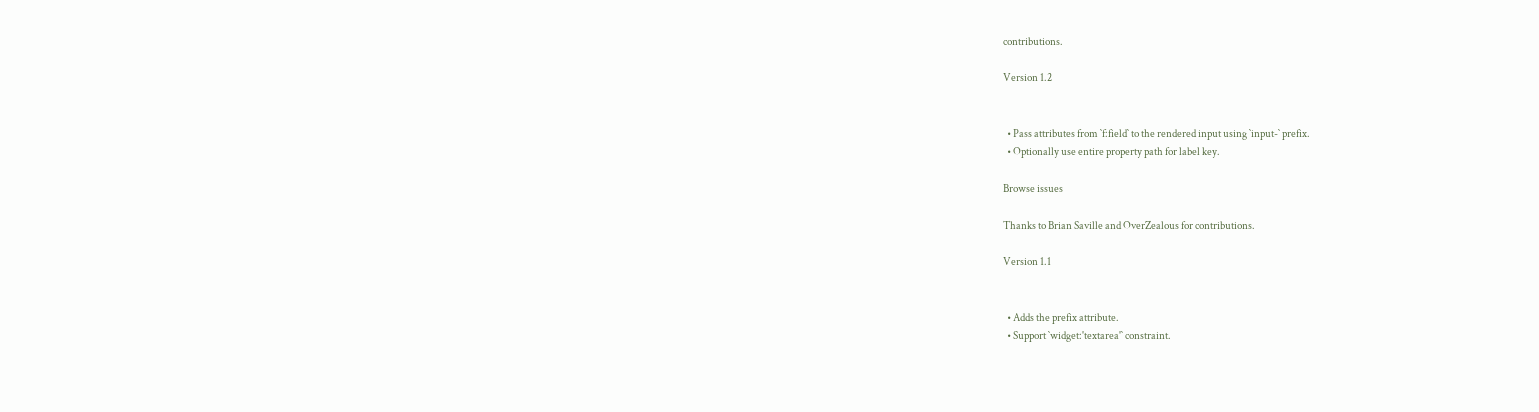contributions.

Version 1.2


  • Pass attributes from `f:field` to the rendered input using `input-` prefix.
  • Optionally use entire property path for label key.

Browse issues

Thanks to Brian Saville and OverZealous for contributions.

Version 1.1


  • Adds the prefix attribute.
  • Support `widget:'textarea'` constraint.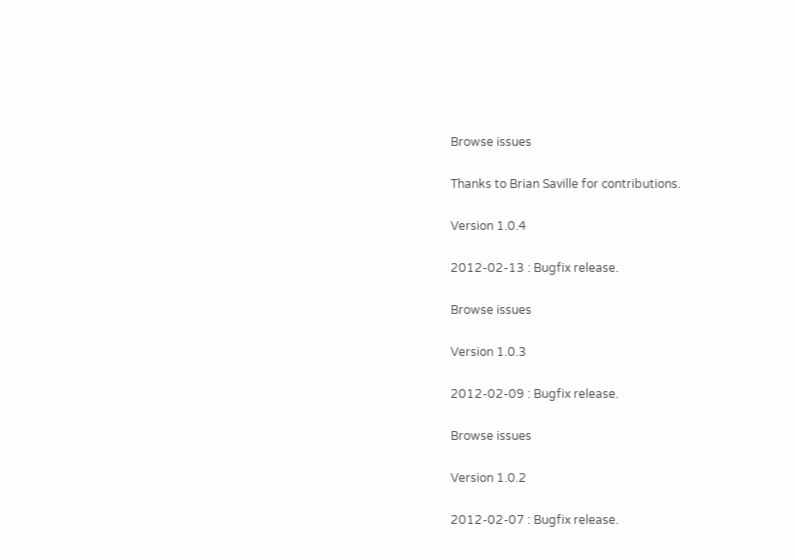Browse issues

Thanks to Brian Saville for contributions.

Version 1.0.4

2012-02-13 : Bugfix release.

Browse issues

Version 1.0.3

2012-02-09 : Bugfix release.

Browse issues

Version 1.0.2

2012-02-07 : Bugfix release.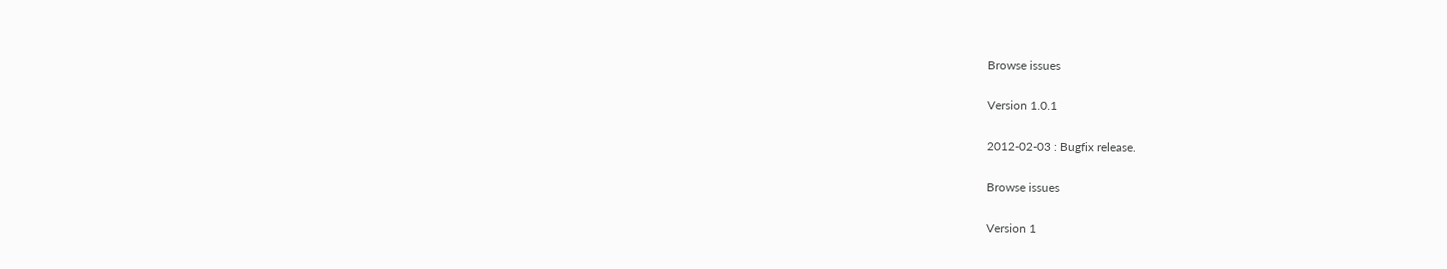Browse issues

Version 1.0.1

2012-02-03 : Bugfix release.

Browse issues

Version 1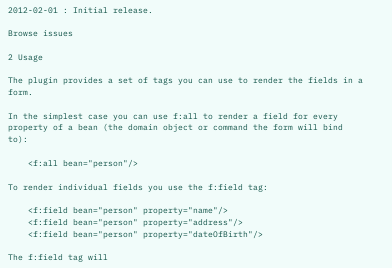2012-02-01 : Initial release.

Browse issues

2 Usage

The plugin provides a set of tags you can use to render the fields in a form.

In the simplest case you can use f:all to render a field for every property of a bean (the domain object or command the form will bind to):

    <f:all bean="person"/>

To render individual fields you use the f:field tag:

    <f:field bean="person" property="name"/>
    <f:field bean="person" property="address"/>
    <f:field bean="person" property="dateOfBirth"/>

The f:field tag will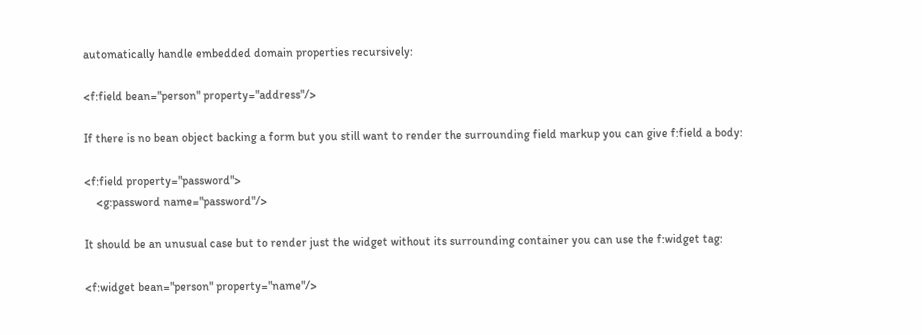automatically handle embedded domain properties recursively:

<f:field bean="person" property="address"/>

If there is no bean object backing a form but you still want to render the surrounding field markup you can give f:field a body:

<f:field property="password">
    <g:password name="password"/>

It should be an unusual case but to render just the widget without its surrounding container you can use the f:widget tag:

<f:widget bean="person" property="name"/>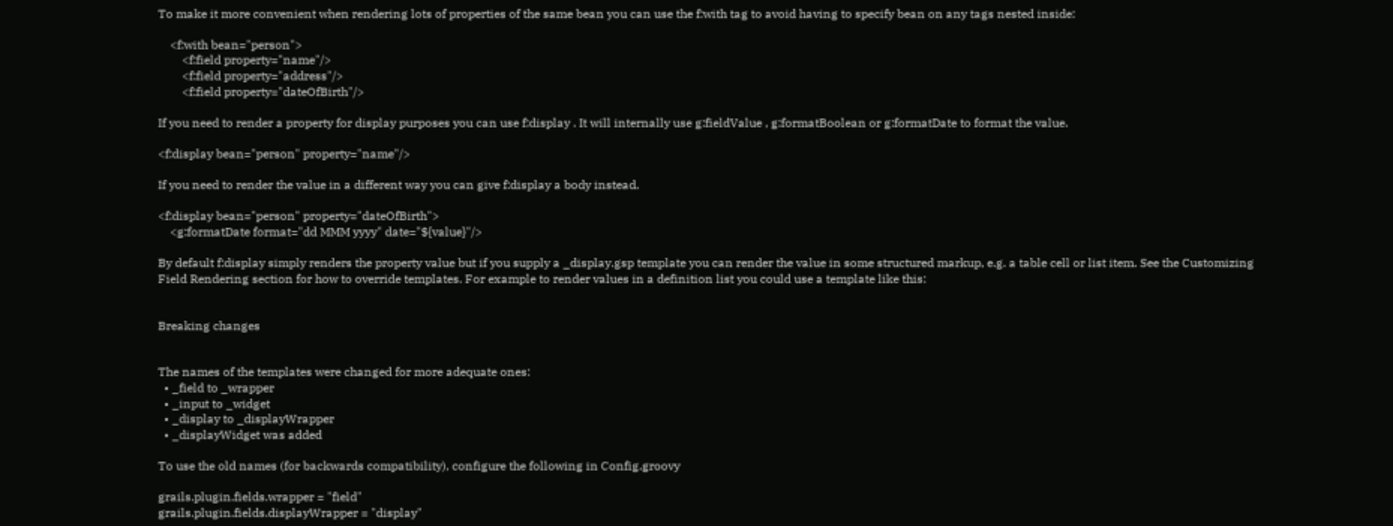To make it more convenient when rendering lots of properties of the same bean you can use the f:with tag to avoid having to specify bean on any tags nested inside:

    <f:with bean="person">
        <f:field property="name"/>
        <f:field property="address"/>
        <f:field property="dateOfBirth"/>

If you need to render a property for display purposes you can use f:display . It will internally use g:fieldValue , g:formatBoolean or g:formatDate to format the value.

<f:display bean="person" property="name"/>

If you need to render the value in a different way you can give f:display a body instead.

<f:display bean="person" property="dateOfBirth">
    <g:formatDate format="dd MMM yyyy" date="${value}"/>

By default f:display simply renders the property value but if you supply a _display.gsp template you can render the value in some structured markup, e.g. a table cell or list item. See the Customizing Field Rendering section for how to override templates. For example to render values in a definition list you could use a template like this:


Breaking changes


The names of the templates were changed for more adequate ones:
  • _field to _wrapper
  • _input to _widget
  • _display to _displayWrapper
  • _displayWidget was added

To use the old names (for backwards compatibility), configure the following in Config.groovy

grails.plugin.fields.wrapper = "field"
grails.plugin.fields.displayWrapper = "display"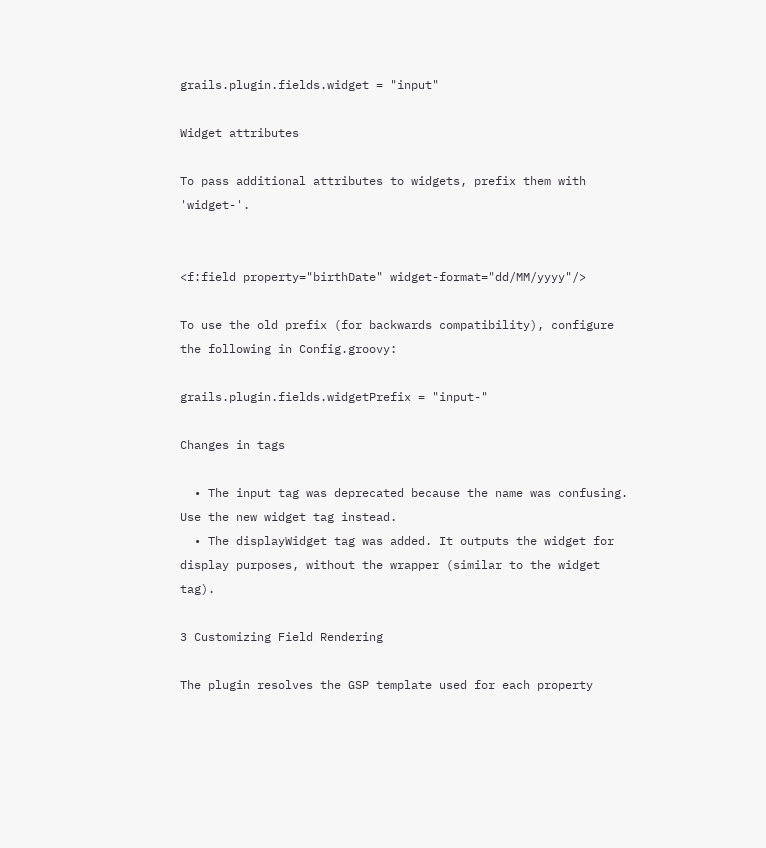grails.plugin.fields.widget = "input"

Widget attributes

To pass additional attributes to widgets, prefix them with 'widget-'.


<f:field property="birthDate" widget-format="dd/MM/yyyy"/>

To use the old prefix (for backwards compatibility), configure the following in Config.groovy:

grails.plugin.fields.widgetPrefix = "input-"

Changes in tags

  • The input tag was deprecated because the name was confusing. Use the new widget tag instead.
  • The displayWidget tag was added. It outputs the widget for display purposes, without the wrapper (similar to the widget tag).

3 Customizing Field Rendering

The plugin resolves the GSP template used for each property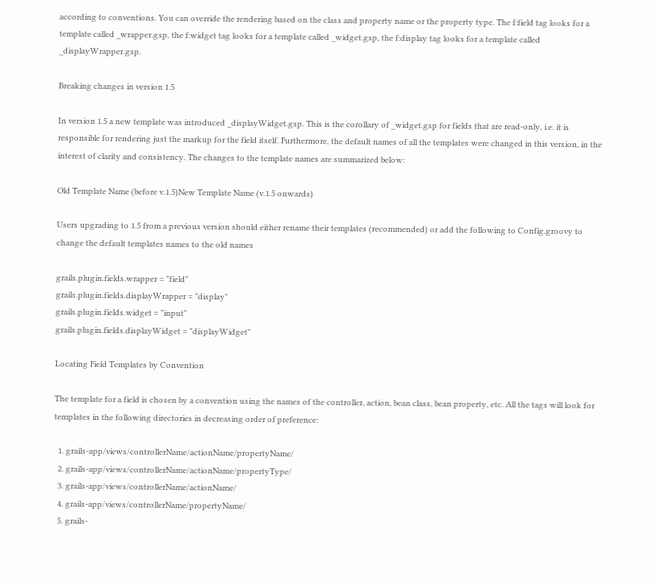according to conventions. You can override the rendering based on the class and property name or the property type. The f:field tag looks for a template called _wrapper.gsp, the f:widget tag looks for a template called _widget.gsp, the f:display tag looks for a template called _displayWrapper.gsp.

Breaking changes in version 1.5

In version 1.5 a new template was introduced _displayWidget.gsp. This is the corollary of _widget.gsp for fields that are read-only, i.e. it is responsible for rendering just the markup for the field itself. Furthermore, the default names of all the templates were changed in this version, in the interest of clarity and consistency. The changes to the template names are summarized below:

Old Template Name (before v.1.5)New Template Name (v.1.5 onwards)

Users upgrading to 1.5 from a previous version should either rename their templates (recommended) or add the following to Config.groovy to change the default templates names to the old names

grails.plugin.fields.wrapper = "field"
grails.plugin.fields.displayWrapper = "display"
grails.plugin.fields.widget = "input"
grails.plugin.fields.displayWidget = "displayWidget"

Locating Field Templates by Convention

The template for a field is chosen by a convention using the names of the controller, action, bean class, bean property, etc. All the tags will look for templates in the following directories in decreasing order of preference:

  1. grails-app/views/controllerName/actionName/propertyName/
  2. grails-app/views/controllerName/actionName/propertyType/
  3. grails-app/views/controllerName/actionName/
  4. grails-app/views/controllerName/propertyName/
  5. grails-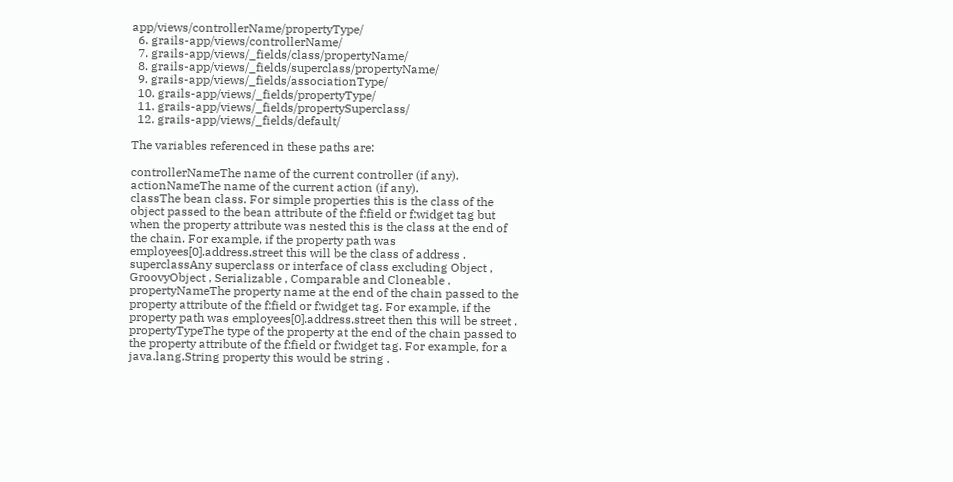app/views/controllerName/propertyType/
  6. grails-app/views/controllerName/
  7. grails-app/views/_fields/class/propertyName/
  8. grails-app/views/_fields/superclass/propertyName/
  9. grails-app/views/_fields/associationType/
  10. grails-app/views/_fields/propertyType/
  11. grails-app/views/_fields/propertySuperclass/
  12. grails-app/views/_fields/default/

The variables referenced in these paths are:

controllerNameThe name of the current controller (if any).
actionNameThe name of the current action (if any).
classThe bean class. For simple properties this is the class of the object passed to the bean attribute of the f:field or f:widget tag but when the property attribute was nested this is the class at the end of the chain. For example, if the property path was employees[0].address.street this will be the class of address .
superclassAny superclass or interface of class excluding Object , GroovyObject , Serializable , Comparable and Cloneable .
propertyNameThe property name at the end of the chain passed to the property attribute of the f:field or f:widget tag. For example, if the property path was employees[0].address.street then this will be street .
propertyTypeThe type of the property at the end of the chain passed to the property attribute of the f:field or f:widget tag. For example, for a java.lang.String property this would be string .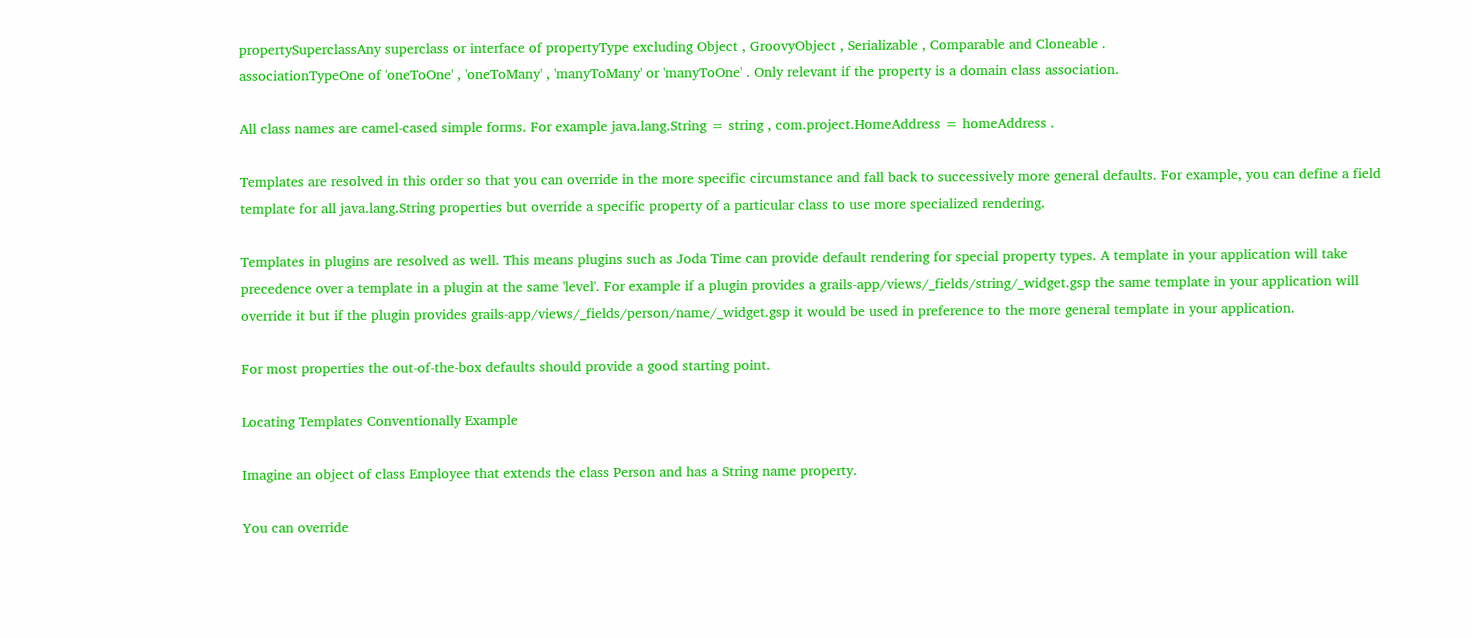propertySuperclassAny superclass or interface of propertyType excluding Object , GroovyObject , Serializable , Comparable and Cloneable .
associationTypeOne of 'oneToOne' , 'oneToMany' , 'manyToMany' or 'manyToOne' . Only relevant if the property is a domain class association.

All class names are camel-cased simple forms. For example java.lang.String = string , com.project.HomeAddress = homeAddress .

Templates are resolved in this order so that you can override in the more specific circumstance and fall back to successively more general defaults. For example, you can define a field template for all java.lang.String properties but override a specific property of a particular class to use more specialized rendering.

Templates in plugins are resolved as well. This means plugins such as Joda Time can provide default rendering for special property types. A template in your application will take precedence over a template in a plugin at the same 'level'. For example if a plugin provides a grails-app/views/_fields/string/_widget.gsp the same template in your application will override it but if the plugin provides grails-app/views/_fields/person/name/_widget.gsp it would be used in preference to the more general template in your application.

For most properties the out-of-the-box defaults should provide a good starting point.

Locating Templates Conventionally Example

Imagine an object of class Employee that extends the class Person and has a String name property.

You can override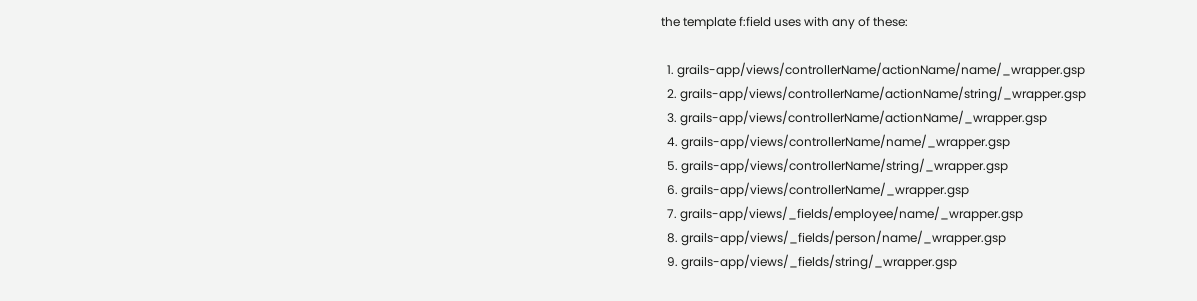the template f:field uses with any of these:

  1. grails-app/views/controllerName/actionName/name/_wrapper.gsp
  2. grails-app/views/controllerName/actionName/string/_wrapper.gsp
  3. grails-app/views/controllerName/actionName/_wrapper.gsp
  4. grails-app/views/controllerName/name/_wrapper.gsp
  5. grails-app/views/controllerName/string/_wrapper.gsp
  6. grails-app/views/controllerName/_wrapper.gsp
  7. grails-app/views/_fields/employee/name/_wrapper.gsp
  8. grails-app/views/_fields/person/name/_wrapper.gsp
  9. grails-app/views/_fields/string/_wrapper.gsp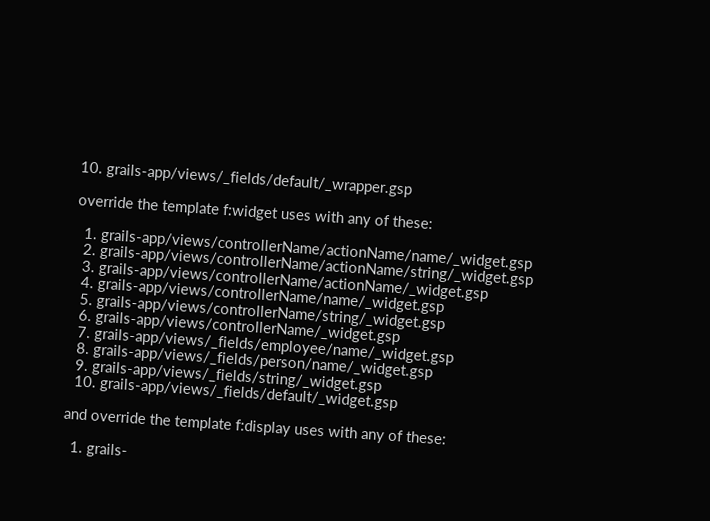10. grails-app/views/_fields/default/_wrapper.gsp

override the template f:widget uses with any of these:

  1. grails-app/views/controllerName/actionName/name/_widget.gsp
  2. grails-app/views/controllerName/actionName/string/_widget.gsp
  3. grails-app/views/controllerName/actionName/_widget.gsp
  4. grails-app/views/controllerName/name/_widget.gsp
  5. grails-app/views/controllerName/string/_widget.gsp
  6. grails-app/views/controllerName/_widget.gsp
  7. grails-app/views/_fields/employee/name/_widget.gsp
  8. grails-app/views/_fields/person/name/_widget.gsp
  9. grails-app/views/_fields/string/_widget.gsp
  10. grails-app/views/_fields/default/_widget.gsp

and override the template f:display uses with any of these:

  1. grails-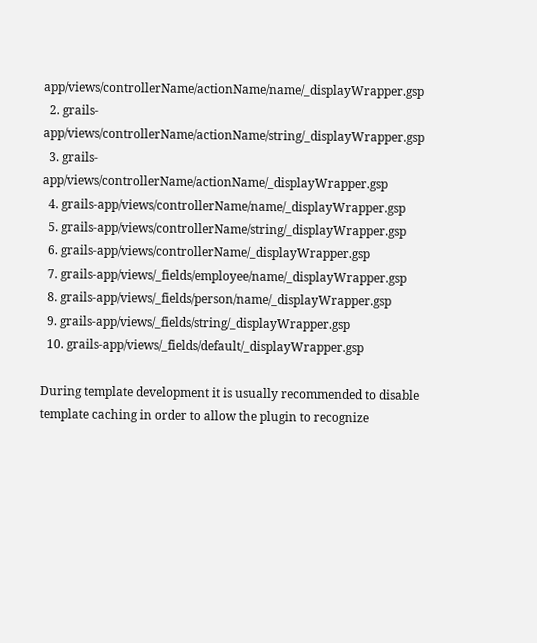app/views/controllerName/actionName/name/_displayWrapper.gsp
  2. grails-app/views/controllerName/actionName/string/_displayWrapper.gsp
  3. grails-app/views/controllerName/actionName/_displayWrapper.gsp
  4. grails-app/views/controllerName/name/_displayWrapper.gsp
  5. grails-app/views/controllerName/string/_displayWrapper.gsp
  6. grails-app/views/controllerName/_displayWrapper.gsp
  7. grails-app/views/_fields/employee/name/_displayWrapper.gsp
  8. grails-app/views/_fields/person/name/_displayWrapper.gsp
  9. grails-app/views/_fields/string/_displayWrapper.gsp
  10. grails-app/views/_fields/default/_displayWrapper.gsp

During template development it is usually recommended to disable template caching in order to allow the plugin to recognize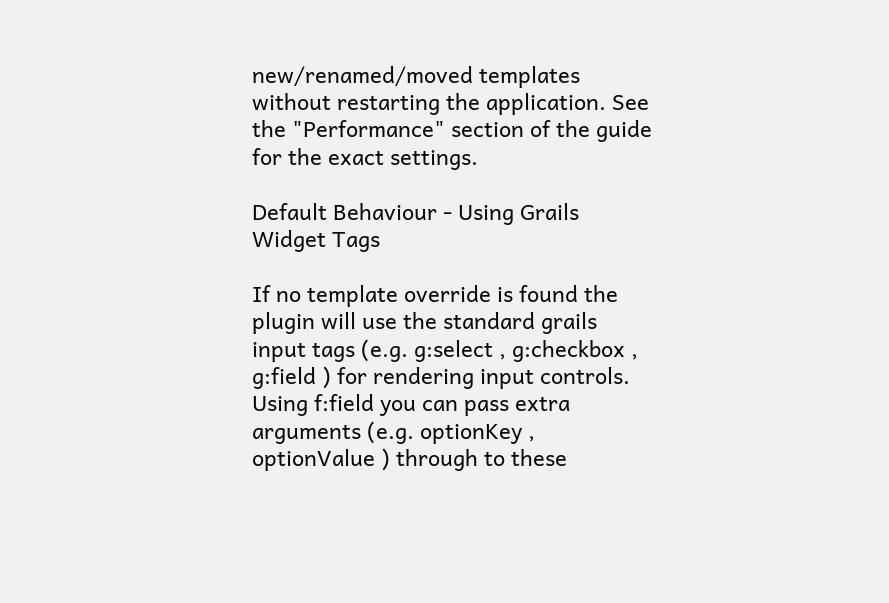new/renamed/moved templates without restarting the application. See the "Performance" section of the guide for the exact settings.

Default Behaviour - Using Grails Widget Tags

If no template override is found the plugin will use the standard grails input tags (e.g. g:select , g:checkbox , g:field ) for rendering input controls. Using f:field you can pass extra arguments (e.g. optionKey , optionValue ) through to these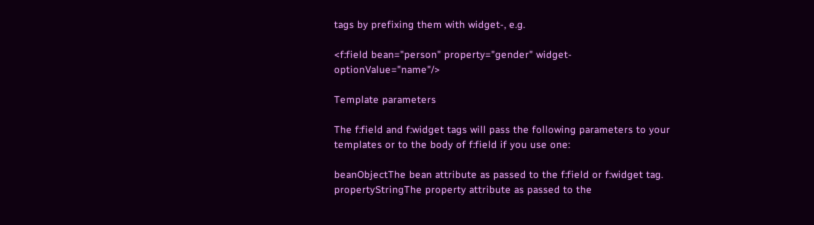tags by prefixing them with widget-, e.g.

<f:field bean="person" property="gender" widget-optionValue="name"/>

Template parameters

The f:field and f:widget tags will pass the following parameters to your templates or to the body of f:field if you use one:

beanObjectThe bean attribute as passed to the f:field or f:widget tag.
propertyStringThe property attribute as passed to the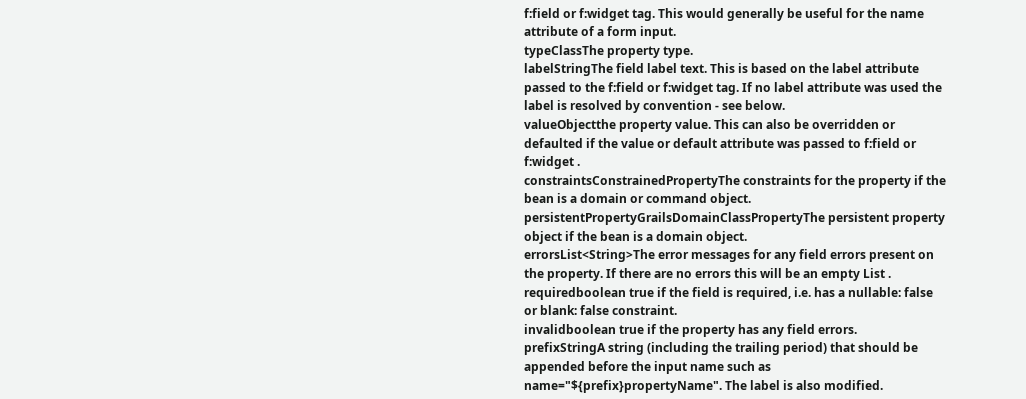f:field or f:widget tag. This would generally be useful for the name attribute of a form input.
typeClassThe property type.
labelStringThe field label text. This is based on the label attribute passed to the f:field or f:widget tag. If no label attribute was used the label is resolved by convention - see below.
valueObjectthe property value. This can also be overridden or defaulted if the value or default attribute was passed to f:field or f:widget .
constraintsConstrainedPropertyThe constraints for the property if the bean is a domain or command object.
persistentPropertyGrailsDomainClassPropertyThe persistent property object if the bean is a domain object.
errorsList<String>The error messages for any field errors present on the property. If there are no errors this will be an empty List .
requiredboolean true if the field is required, i.e. has a nullable: false or blank: false constraint.
invalidboolean true if the property has any field errors.
prefixStringA string (including the trailing period) that should be appended before the input name such as name="${prefix}propertyName". The label is also modified.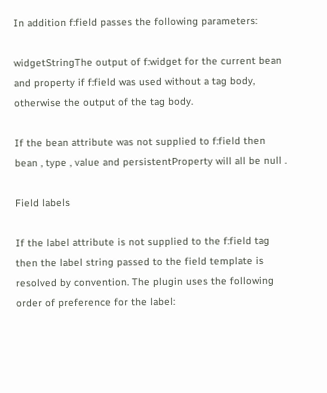In addition f:field passes the following parameters:

widgetStringThe output of f:widget for the current bean and property if f:field was used without a tag body, otherwise the output of the tag body.

If the bean attribute was not supplied to f:field then bean , type , value and persistentProperty will all be null .

Field labels

If the label attribute is not supplied to the f:field tag then the label string passed to the field template is resolved by convention. The plugin uses the following order of preference for the label: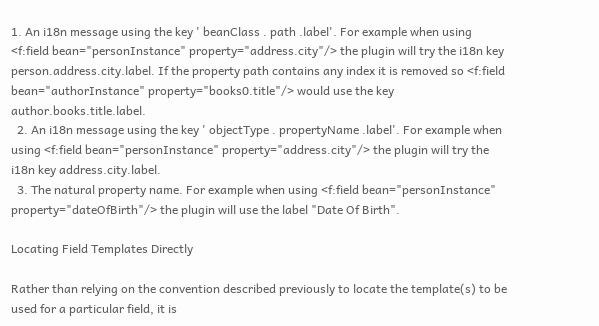1. An i18n message using the key ' beanClass . path .label'. For example when using <f:field bean="personInstance" property="address.city"/> the plugin will try the i18n key person.address.city.label. If the property path contains any index it is removed so <f:field bean="authorInstance" property="books0.title"/> would use the key author.books.title.label.
  2. An i18n message using the key ' objectType . propertyName .label'. For example when using <f:field bean="personInstance" property="address.city"/> the plugin will try the i18n key address.city.label.
  3. The natural property name. For example when using <f:field bean="personInstance" property="dateOfBirth"/> the plugin will use the label "Date Of Birth".

Locating Field Templates Directly

Rather than relying on the convention described previously to locate the template(s) to be used for a particular field, it is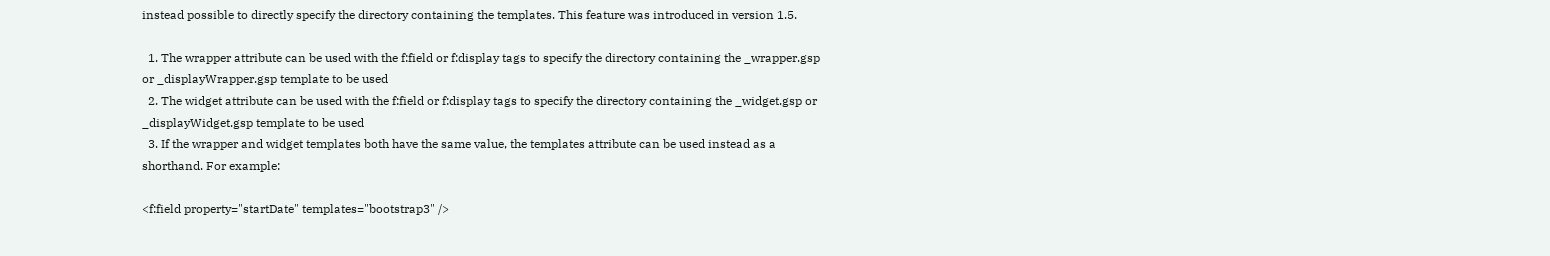instead possible to directly specify the directory containing the templates. This feature was introduced in version 1.5.

  1. The wrapper attribute can be used with the f:field or f:display tags to specify the directory containing the _wrapper.gsp or _displayWrapper.gsp template to be used
  2. The widget attribute can be used with the f:field or f:display tags to specify the directory containing the _widget.gsp or _displayWidget.gsp template to be used
  3. If the wrapper and widget templates both have the same value, the templates attribute can be used instead as a shorthand. For example:

<f:field property="startDate" templates="bootstrap3" />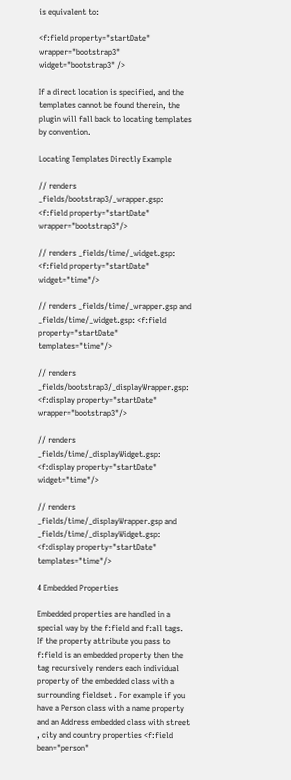is equivalent to:

<f:field property="startDate" wrapper="bootstrap3" widget="bootstrap3" />

If a direct location is specified, and the templates cannot be found therein, the plugin will fall back to locating templates by convention.

Locating Templates Directly Example

// renders _fields/bootstrap3/_wrapper.gsp:
<f:field property="startDate" wrapper="bootstrap3"/>

// renders _fields/time/_widget.gsp: <f:field property="startDate" widget="time"/>

// renders _fields/time/_wrapper.gsp and _fields/time/_widget.gsp: <f:field property="startDate" templates="time"/>

// renders _fields/bootstrap3/_displayWrapper.gsp: <f:display property="startDate" wrapper="bootstrap3"/>

// renders _fields/time/_displayWidget.gsp: <f:display property="startDate" widget="time"/>

// renders _fields/time/_displayWrapper.gsp and _fields/time/_displayWidget.gsp: <f:display property="startDate" templates="time"/>

4 Embedded Properties

Embedded properties are handled in a special way by the f:field and f:all tags. If the property attribute you pass to f:field is an embedded property then the tag recursively renders each individual property of the embedded class with a surrounding fieldset . For example if you have a Person class with a name property and an Address embedded class with street , city and country properties <f:field bean="person"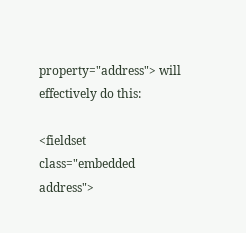property="address"> will effectively do this:

<fieldset class="embedded address">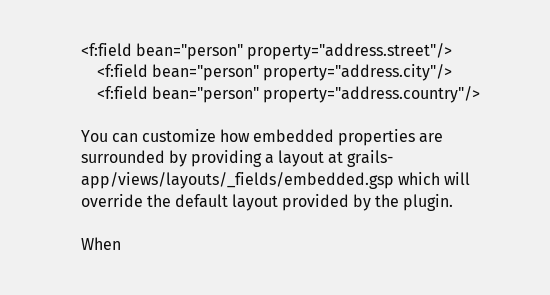<f:field bean="person" property="address.street"/>
    <f:field bean="person" property="address.city"/>
    <f:field bean="person" property="address.country"/>

You can customize how embedded properties are surrounded by providing a layout at grails-app/views/layouts/_fields/embedded.gsp which will override the default layout provided by the plugin.

When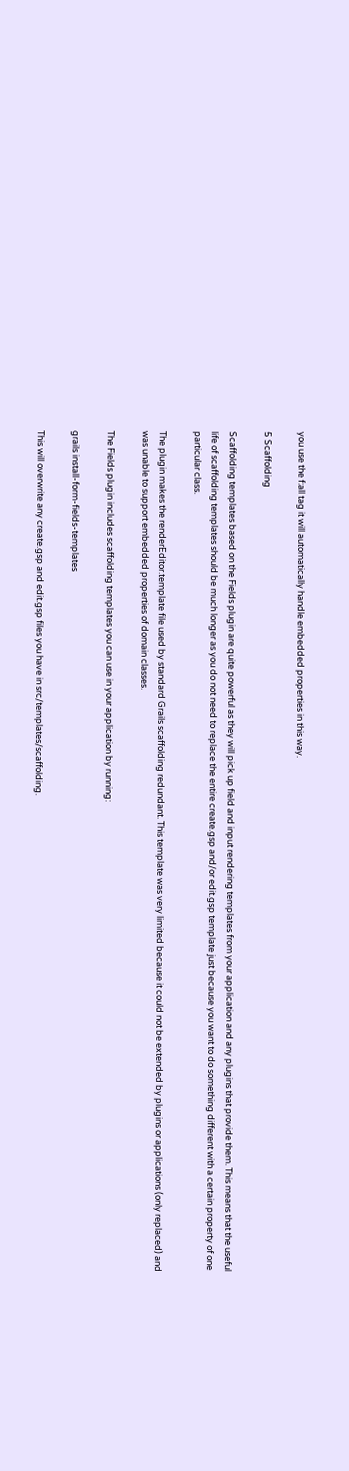you use the f:all tag it will automatically handle embedded properties in this way.

5 Scaffolding

Scaffolding templates based on the Fields plugin are quite powerful as they will pick up field and input rendering templates from your application and any plugins that provide them. This means that the useful life of scaffolding templates should be much longer as you do not need to replace the entire create.gsp and/or edit.gsp template just because you want to do something different with a certain property of one particular class.

The plugin makes the renderEditor.template file used by standard Grails scaffolding redundant. This template was very limited because it could not be extended by plugins or applications (only replaced) and was unable to support embedded properties of domain classes.

The Fields plugin includes scaffolding templates you can use in your application by running:

grails install-form-fields-templates

This will overwrite any create.gsp and edit.gsp files you have in src/templates/scaffolding.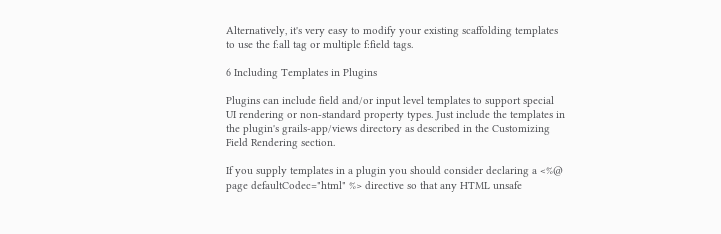Alternatively, it's very easy to modify your existing scaffolding templates to use the f:all tag or multiple f:field tags.

6 Including Templates in Plugins

Plugins can include field and/or input level templates to support special UI rendering or non-standard property types. Just include the templates in the plugin's grails-app/views directory as described in the Customizing Field Rendering section.

If you supply templates in a plugin you should consider declaring a <%@ page defaultCodec="html" %> directive so that any HTML unsafe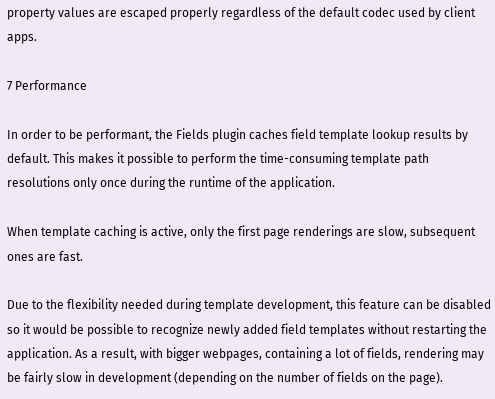property values are escaped properly regardless of the default codec used by client apps.

7 Performance

In order to be performant, the Fields plugin caches field template lookup results by default. This makes it possible to perform the time-consuming template path resolutions only once during the runtime of the application.

When template caching is active, only the first page renderings are slow, subsequent ones are fast.

Due to the flexibility needed during template development, this feature can be disabled so it would be possible to recognize newly added field templates without restarting the application. As a result, with bigger webpages, containing a lot of fields, rendering may be fairly slow in development (depending on the number of fields on the page).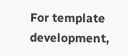For template development,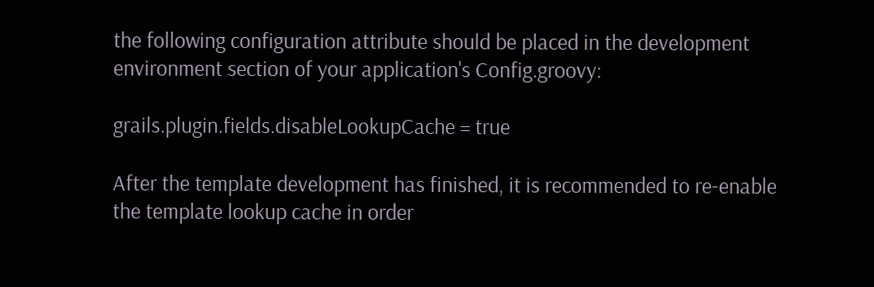the following configuration attribute should be placed in the development environment section of your application's Config.groovy:

grails.plugin.fields.disableLookupCache = true

After the template development has finished, it is recommended to re-enable the template lookup cache in order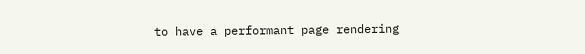to have a performant page rendering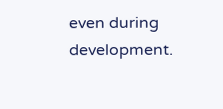even during development.